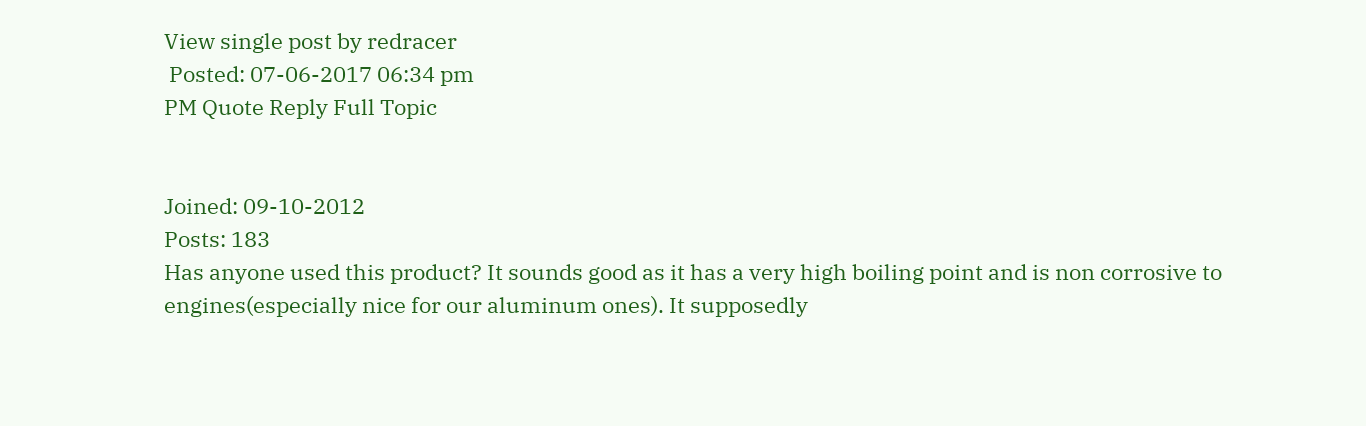View single post by redracer
 Posted: 07-06-2017 06:34 pm
PM Quote Reply Full Topic


Joined: 09-10-2012
Posts: 183
Has anyone used this product? It sounds good as it has a very high boiling point and is non corrosive to engines(especially nice for our aluminum ones). It supposedly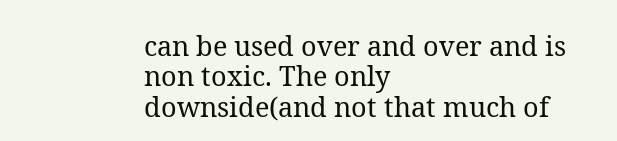can be used over and over and is non toxic. The only downside(and not that much of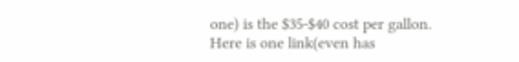one) is the $35-$40 cost per gallon. Here is one link(even has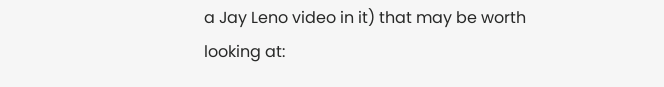a Jay Leno video in it) that may be worth looking at: